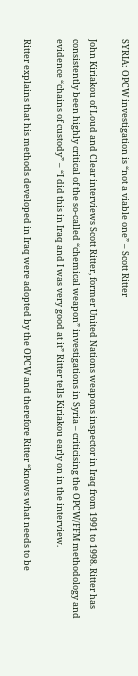SYRIA: OPCW investigation is “not a viable one” – Scott Ritter

John Kiriakou of Loud and Clear interviews Scott Ritter, former United Nations weapons inspector in Iraq from 1991 to 1998. Ritter has consistently been highly critical of the so-called “chemical weapon” investigations in Syria – criticising the OPCW/FFM methodology and evidence “chains of custody” – “I did this in Iraq and I was very good at it” Ritter tells Kiriakou early on in the interview.

Ritter explains that his methods developed in Iraq were adopted by the OPCW and therefore Ritter “knows what needs to be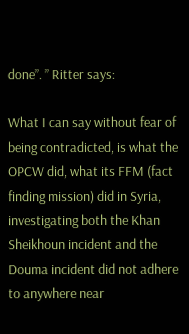done”. ” Ritter says:

What I can say without fear of being contradicted, is what the OPCW did, what its FFM (fact finding mission) did in Syria, investigating both the Khan Sheikhoun incident and the Douma incident did not adhere to anywhere near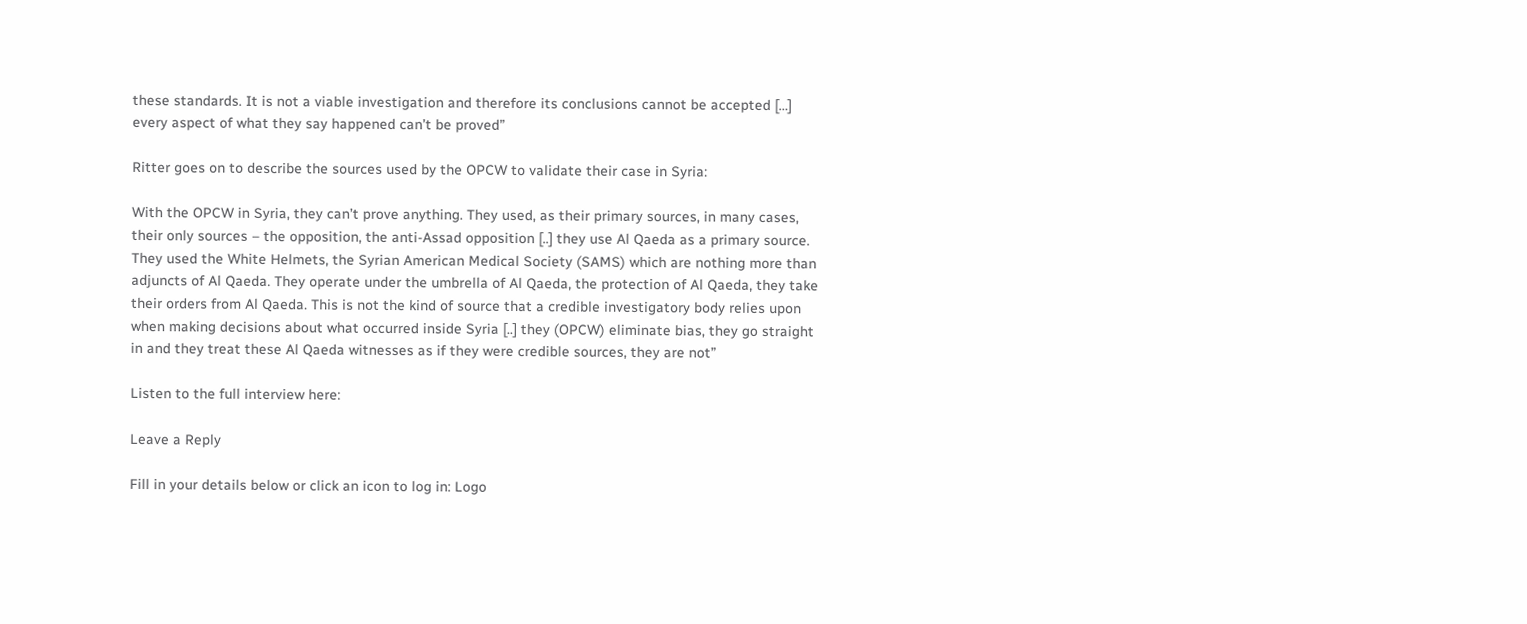these standards. It is not a viable investigation and therefore its conclusions cannot be accepted […] every aspect of what they say happened can’t be proved”

Ritter goes on to describe the sources used by the OPCW to validate their case in Syria:

With the OPCW in Syria, they can’t prove anything. They used, as their primary sources, in many cases, their only sources – the opposition, the anti-Assad opposition [..] they use Al Qaeda as a primary source. They used the White Helmets, the Syrian American Medical Society (SAMS) which are nothing more than adjuncts of Al Qaeda. They operate under the umbrella of Al Qaeda, the protection of Al Qaeda, they take their orders from Al Qaeda. This is not the kind of source that a credible investigatory body relies upon when making decisions about what occurred inside Syria [..] they (OPCW) eliminate bias, they go straight in and they treat these Al Qaeda witnesses as if they were credible sources, they are not”

Listen to the full interview here:

Leave a Reply

Fill in your details below or click an icon to log in: Logo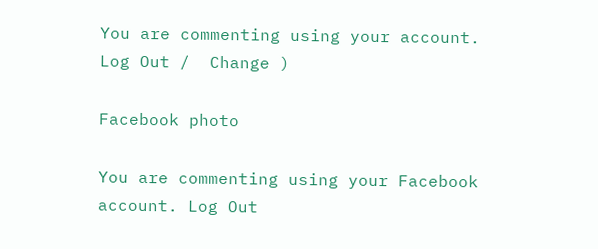You are commenting using your account. Log Out /  Change )

Facebook photo

You are commenting using your Facebook account. Log Out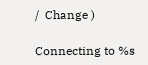/  Change )

Connecting to %s